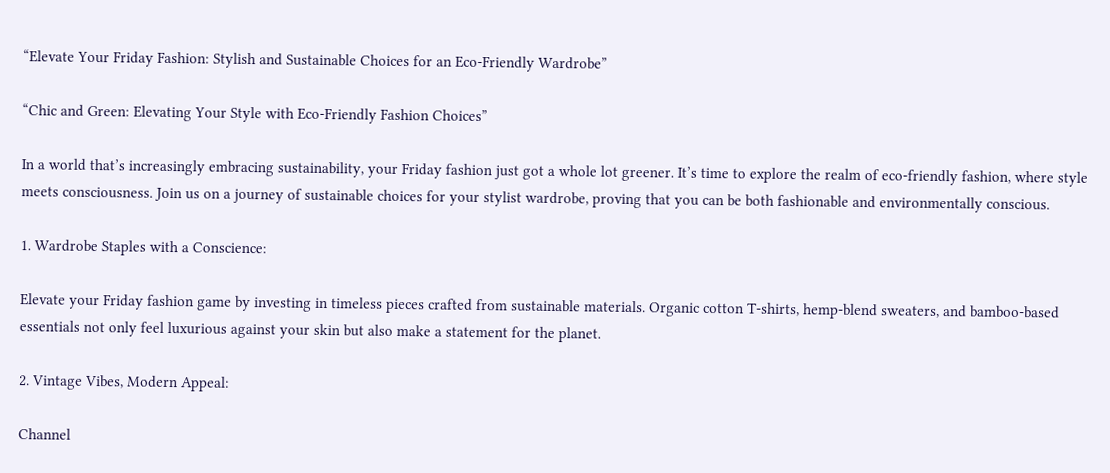“Elevate Your Friday Fashion: Stylish and Sustainable Choices for an Eco-Friendly Wardrobe”

“Chic and Green: Elevating Your Style with Eco-Friendly Fashion Choices”

In a world that’s increasingly embracing sustainability, your Friday fashion just got a whole lot greener. It’s time to explore the realm of eco-friendly fashion, where style meets consciousness. Join us on a journey of sustainable choices for your stylist wardrobe, proving that you can be both fashionable and environmentally conscious.

1. Wardrobe Staples with a Conscience:

Elevate your Friday fashion game by investing in timeless pieces crafted from sustainable materials. Organic cotton T-shirts, hemp-blend sweaters, and bamboo-based essentials not only feel luxurious against your skin but also make a statement for the planet.

2. Vintage Vibes, Modern Appeal:

Channel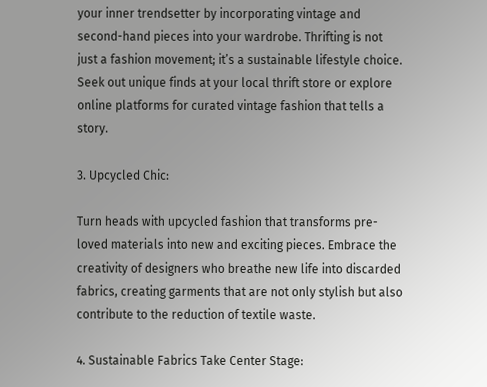your inner trendsetter by incorporating vintage and second-hand pieces into your wardrobe. Thrifting is not just a fashion movement; it’s a sustainable lifestyle choice. Seek out unique finds at your local thrift store or explore online platforms for curated vintage fashion that tells a story.

3. Upcycled Chic:

Turn heads with upcycled fashion that transforms pre-loved materials into new and exciting pieces. Embrace the creativity of designers who breathe new life into discarded fabrics, creating garments that are not only stylish but also contribute to the reduction of textile waste.

4. Sustainable Fabrics Take Center Stage: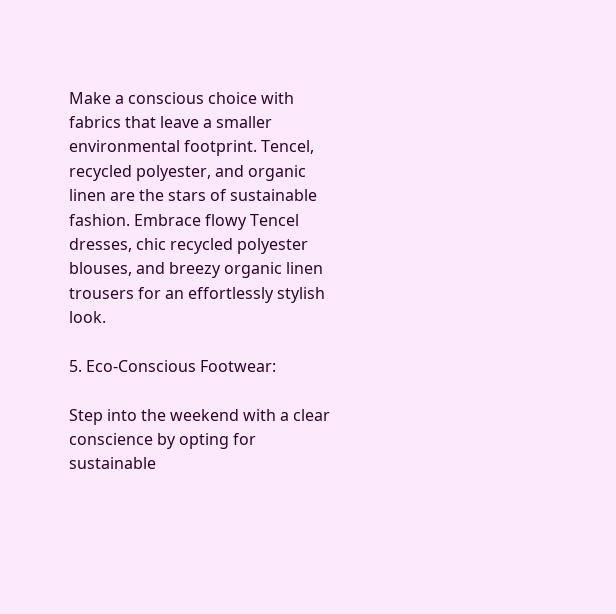Make a conscious choice with fabrics that leave a smaller environmental footprint. Tencel, recycled polyester, and organic linen are the stars of sustainable fashion. Embrace flowy Tencel dresses, chic recycled polyester blouses, and breezy organic linen trousers for an effortlessly stylish look.

5. Eco-Conscious Footwear:

Step into the weekend with a clear conscience by opting for sustainable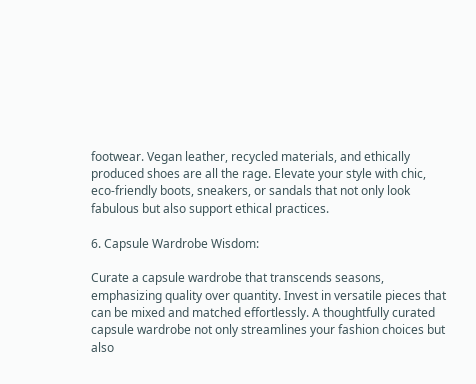footwear. Vegan leather, recycled materials, and ethically produced shoes are all the rage. Elevate your style with chic, eco-friendly boots, sneakers, or sandals that not only look fabulous but also support ethical practices.

6. Capsule Wardrobe Wisdom:

Curate a capsule wardrobe that transcends seasons, emphasizing quality over quantity. Invest in versatile pieces that can be mixed and matched effortlessly. A thoughtfully curated capsule wardrobe not only streamlines your fashion choices but also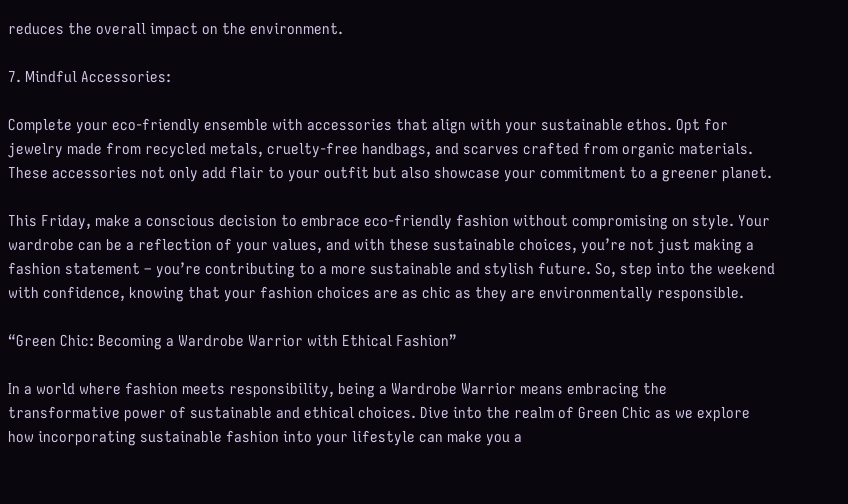reduces the overall impact on the environment.

7. Mindful Accessories:

Complete your eco-friendly ensemble with accessories that align with your sustainable ethos. Opt for jewelry made from recycled metals, cruelty-free handbags, and scarves crafted from organic materials. These accessories not only add flair to your outfit but also showcase your commitment to a greener planet.

This Friday, make a conscious decision to embrace eco-friendly fashion without compromising on style. Your wardrobe can be a reflection of your values, and with these sustainable choices, you’re not just making a fashion statement – you’re contributing to a more sustainable and stylish future. So, step into the weekend with confidence, knowing that your fashion choices are as chic as they are environmentally responsible.

“Green Chic: Becoming a Wardrobe Warrior with Ethical Fashion”

In a world where fashion meets responsibility, being a Wardrobe Warrior means embracing the transformative power of sustainable and ethical choices. Dive into the realm of Green Chic as we explore how incorporating sustainable fashion into your lifestyle can make you a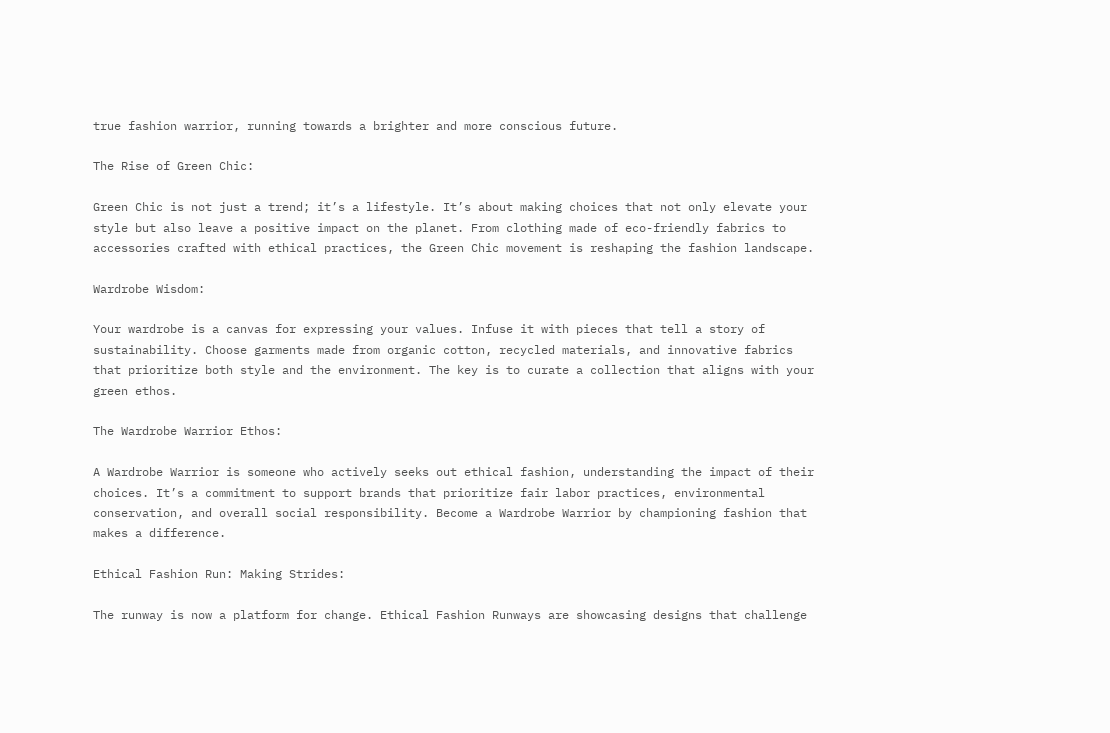true fashion warrior, running towards a brighter and more conscious future.

The Rise of Green Chic:

Green Chic is not just a trend; it’s a lifestyle. It’s about making choices that not only elevate your style but also leave a positive impact on the planet. From clothing made of eco-friendly fabrics to accessories crafted with ethical practices, the Green Chic movement is reshaping the fashion landscape.

Wardrobe Wisdom:

Your wardrobe is a canvas for expressing your values. Infuse it with pieces that tell a story of sustainability. Choose garments made from organic cotton, recycled materials, and innovative fabrics that prioritize both style and the environment. The key is to curate a collection that aligns with your green ethos.

The Wardrobe Warrior Ethos:

A Wardrobe Warrior is someone who actively seeks out ethical fashion, understanding the impact of their choices. It’s a commitment to support brands that prioritize fair labor practices, environmental conservation, and overall social responsibility. Become a Wardrobe Warrior by championing fashion that makes a difference.

Ethical Fashion Run: Making Strides:

The runway is now a platform for change. Ethical Fashion Runways are showcasing designs that challenge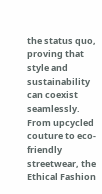the status quo, proving that style and sustainability can coexist seamlessly. From upcycled couture to eco-friendly streetwear, the Ethical Fashion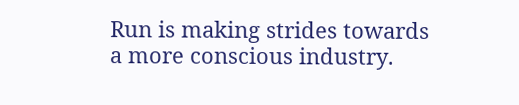Run is making strides towards a more conscious industry.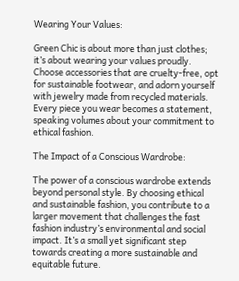Wearing Your Values:

Green Chic is about more than just clothes; it’s about wearing your values proudly. Choose accessories that are cruelty-free, opt for sustainable footwear, and adorn yourself with jewelry made from recycled materials. Every piece you wear becomes a statement, speaking volumes about your commitment to ethical fashion.

The Impact of a Conscious Wardrobe:

The power of a conscious wardrobe extends beyond personal style. By choosing ethical and sustainable fashion, you contribute to a larger movement that challenges the fast fashion industry’s environmental and social impact. It’s a small yet significant step towards creating a more sustainable and equitable future.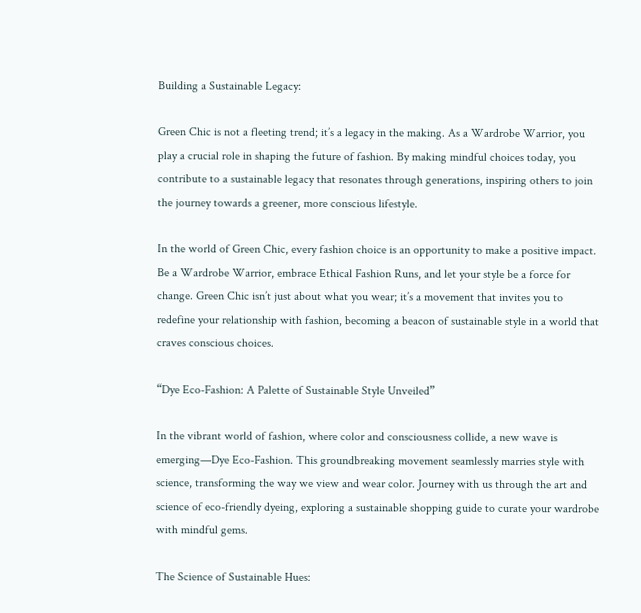Building a Sustainable Legacy:

Green Chic is not a fleeting trend; it’s a legacy in the making. As a Wardrobe Warrior, you play a crucial role in shaping the future of fashion. By making mindful choices today, you contribute to a sustainable legacy that resonates through generations, inspiring others to join the journey towards a greener, more conscious lifestyle.

In the world of Green Chic, every fashion choice is an opportunity to make a positive impact. Be a Wardrobe Warrior, embrace Ethical Fashion Runs, and let your style be a force for change. Green Chic isn’t just about what you wear; it’s a movement that invites you to redefine your relationship with fashion, becoming a beacon of sustainable style in a world that craves conscious choices.

“Dye Eco-Fashion: A Palette of Sustainable Style Unveiled”

In the vibrant world of fashion, where color and consciousness collide, a new wave is emerging—Dye Eco-Fashion. This groundbreaking movement seamlessly marries style with science, transforming the way we view and wear color. Journey with us through the art and science of eco-friendly dyeing, exploring a sustainable shopping guide to curate your wardrobe with mindful gems.

The Science of Sustainable Hues: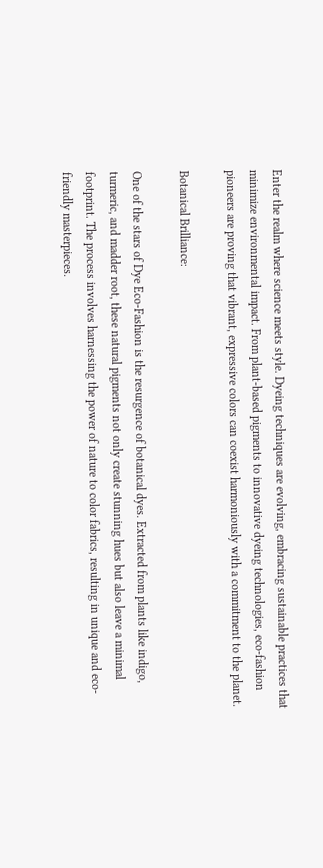Enter the realm where science meets style. Dyeing techniques are evolving, embracing sustainable practices that minimize environmental impact. From plant-based pigments to innovative dyeing technologies, eco-fashion pioneers are proving that vibrant, expressive colors can coexist harmoniously with a commitment to the planet.

Botanical Brilliance:

One of the stars of Dye Eco-Fashion is the resurgence of botanical dyes. Extracted from plants like indigo, turmeric, and madder root, these natural pigments not only create stunning hues but also leave a minimal footprint. The process involves harnessing the power of nature to color fabrics, resulting in unique and eco-friendly masterpieces.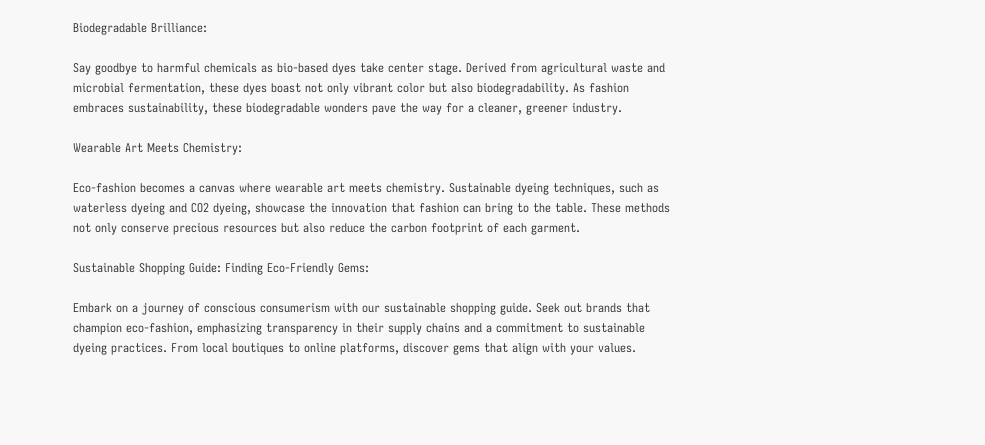Biodegradable Brilliance:

Say goodbye to harmful chemicals as bio-based dyes take center stage. Derived from agricultural waste and microbial fermentation, these dyes boast not only vibrant color but also biodegradability. As fashion embraces sustainability, these biodegradable wonders pave the way for a cleaner, greener industry.

Wearable Art Meets Chemistry:

Eco-fashion becomes a canvas where wearable art meets chemistry. Sustainable dyeing techniques, such as waterless dyeing and CO2 dyeing, showcase the innovation that fashion can bring to the table. These methods not only conserve precious resources but also reduce the carbon footprint of each garment.

Sustainable Shopping Guide: Finding Eco-Friendly Gems:

Embark on a journey of conscious consumerism with our sustainable shopping guide. Seek out brands that champion eco-fashion, emphasizing transparency in their supply chains and a commitment to sustainable dyeing practices. From local boutiques to online platforms, discover gems that align with your values.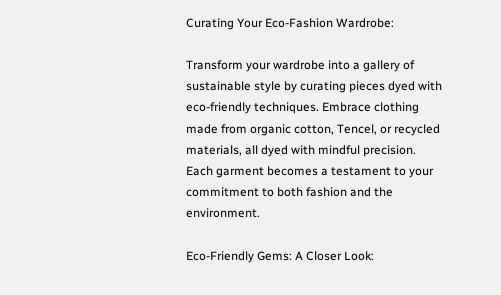Curating Your Eco-Fashion Wardrobe:

Transform your wardrobe into a gallery of sustainable style by curating pieces dyed with eco-friendly techniques. Embrace clothing made from organic cotton, Tencel, or recycled materials, all dyed with mindful precision. Each garment becomes a testament to your commitment to both fashion and the environment.

Eco-Friendly Gems: A Closer Look: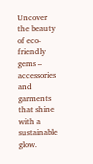Uncover the beauty of eco-friendly gems – accessories and garments that shine with a sustainable glow.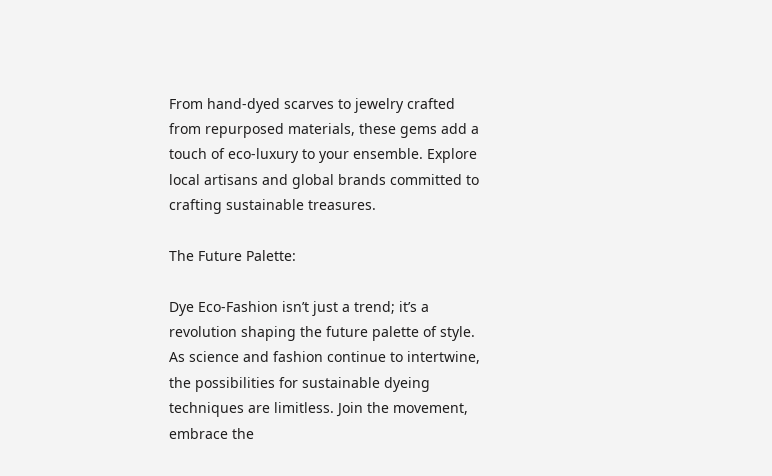From hand-dyed scarves to jewelry crafted from repurposed materials, these gems add a touch of eco-luxury to your ensemble. Explore local artisans and global brands committed to crafting sustainable treasures.

The Future Palette:

Dye Eco-Fashion isn’t just a trend; it’s a revolution shaping the future palette of style. As science and fashion continue to intertwine, the possibilities for sustainable dyeing techniques are limitless. Join the movement, embrace the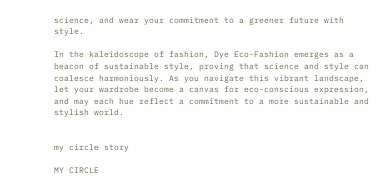science, and wear your commitment to a greener future with style.

In the kaleidoscope of fashion, Dye Eco-Fashion emerges as a beacon of sustainable style, proving that science and style can coalesce harmoniously. As you navigate this vibrant landscape, let your wardrobe become a canvas for eco-conscious expression, and may each hue reflect a commitment to a more sustainable and stylish world.


my circle story

MY CIRCLE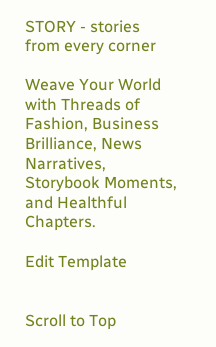STORY - stories from every corner

Weave Your World with Threads of Fashion, Business Brilliance, News Narratives, Storybook Moments, and Healthful Chapters.

Edit Template


Scroll to Top